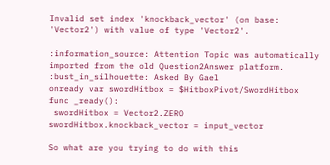Invalid set index 'knockback_vector' (on base: 'Vector2') with value of type 'Vector2'.

:information_source: Attention Topic was automatically imported from the old Question2Answer platform.
:bust_in_silhouette: Asked By Gael
onready var swordHitbox = $HitboxPivot/SwordHitbox
func _ready():
 swordHitbox = Vector2.ZERO
swordHitbox.knockback_vector = input_vector

So what are you trying to do with this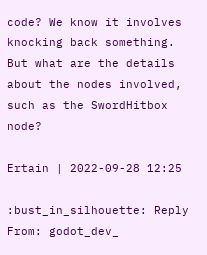code? We know it involves knocking back something. But what are the details about the nodes involved, such as the SwordHitbox node?

Ertain | 2022-09-28 12:25

:bust_in_silhouette: Reply From: godot_dev_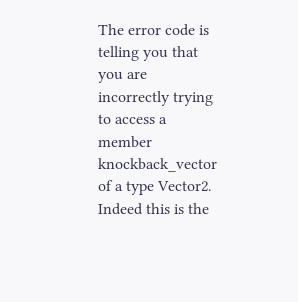The error code is telling you that you are incorrectly trying to access a member knockback_vector of a type Vector2. Indeed this is the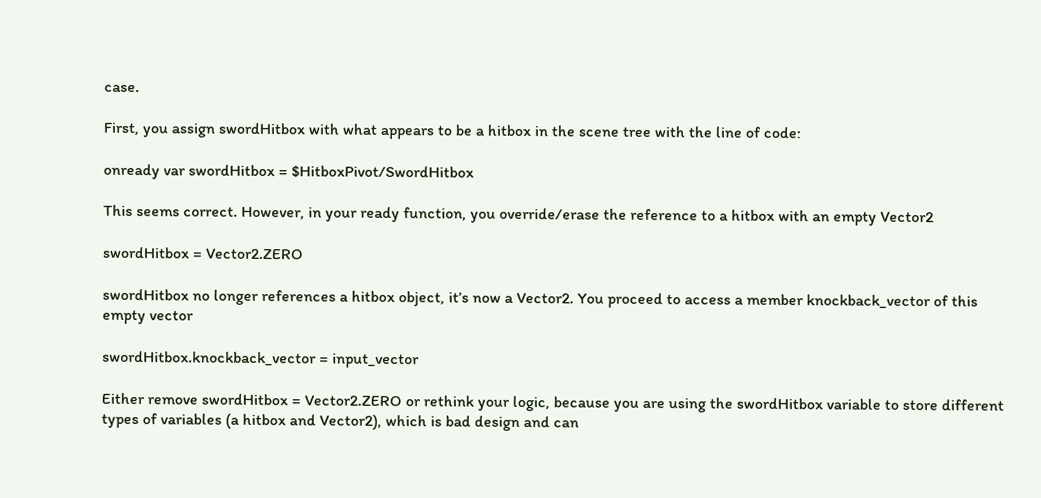case.

First, you assign swordHitbox with what appears to be a hitbox in the scene tree with the line of code:

onready var swordHitbox = $HitboxPivot/SwordHitbox

This seems correct. However, in your ready function, you override/erase the reference to a hitbox with an empty Vector2

swordHitbox = Vector2.ZERO

swordHitbox no longer references a hitbox object, it’s now a Vector2. You proceed to access a member knockback_vector of this empty vector

swordHitbox.knockback_vector = input_vector

Either remove swordHitbox = Vector2.ZERO or rethink your logic, because you are using the swordHitbox variable to store different types of variables (a hitbox and Vector2), which is bad design and can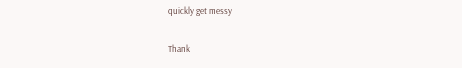quickly get messy

Thank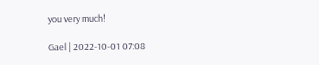you very much!

Gael | 2022-10-01 07:08